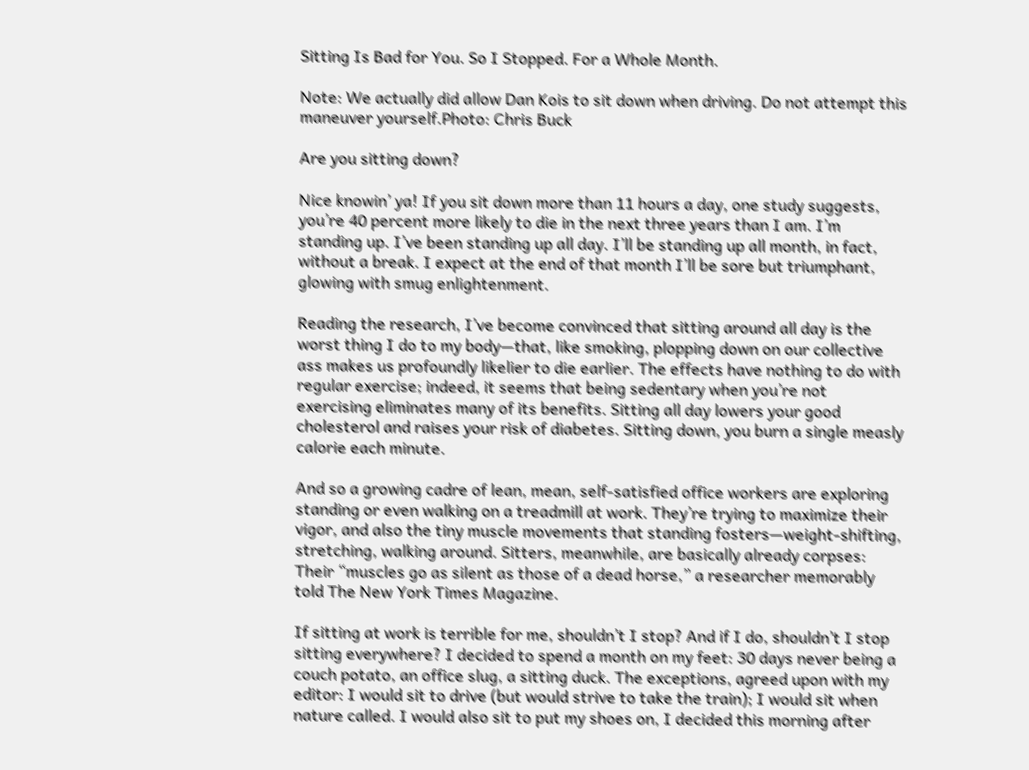Sitting Is Bad for You. So I Stopped. For a Whole Month.

Note: We actually did allow Dan Kois to sit down when driving. Do not attempt this maneuver yourself.Photo: Chris Buck

Are you sitting down?

Nice knowin’ ya! If you sit down more than 11 hours a day, one study suggests, you’re 40 percent more likely to die in the next three years than I am. I’m standing up. I’ve been standing up all day. I’ll be standing up all month, in fact, without a break. I expect at the end of that month I’ll be sore but triumphant, glowing with smug enlightenment.

Reading the research, I’ve become convinced that sitting around all day is the worst thing I do to my body—that, like smoking, plopping down on our collective ass makes us profoundly likelier to die earlier. The effects have nothing to do with regular exercise; indeed, it seems that being sedentary when you’re not exercising eliminates many of its benefits. Sitting all day lowers your good cholesterol and raises your risk of diabetes. Sitting down, you burn a single measly calorie each minute.

And so a growing cadre of lean, mean, self-satisfied office workers are exploring standing or even walking on a treadmill at work. They’re trying to maximize their vigor, and also the tiny muscle movements that standing fosters—weight-shifting, stretching, walking around. Sitters, meanwhile, are basically already corpses: Their “muscles go as silent as those of a dead horse,” a researcher memorably told The New York Times Magazine.

If sitting at work is terrible for me, shouldn’t I stop? And if I do, shouldn’t I stop sitting everywhere? I decided to spend a month on my feet: 30 days never being a couch potato, an office slug, a sitting duck. The exceptions, agreed upon with my editor: I would sit to drive (but would strive to take the train); I would sit when nature called. I would also sit to put my shoes on, I decided this morning after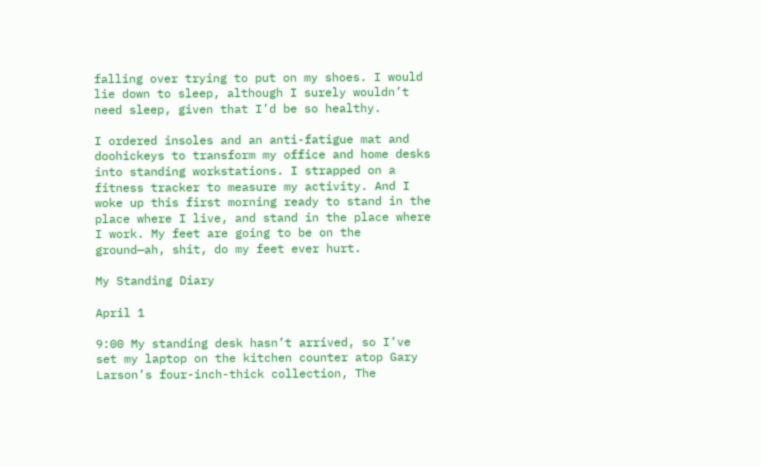falling over trying to put on my shoes. I would lie down to sleep, although I surely wouldn’t need sleep, given that I’d be so healthy.

I ordered insoles and an anti-fatigue mat and doohickeys to transform my office and home desks into standing workstations. I strapped on a fitness tracker to measure my activity. And I woke up this first morning ready to stand in the place where I live, and stand in the place where I work. My feet are going to be on the ground—ah, shit, do my feet ever hurt.

My Standing Diary

April 1

9:00 My standing desk hasn’t arrived, so I’ve set my laptop on the kitchen counter atop Gary Larson’s four-inch-thick collection, The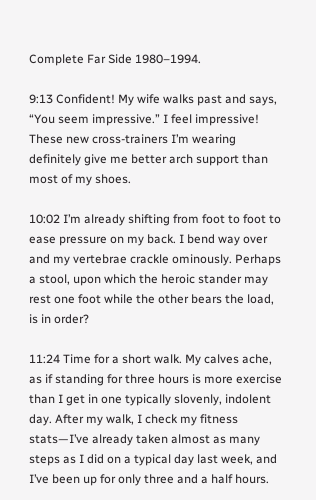Complete Far Side 1980–1994.

9:13 Confident! My wife walks past and says, “You seem impressive.” I feel impressive! These new cross-trainers I’m wearing definitely give me better arch support than most of my shoes.

10:02 I’m already shifting from foot to foot to ease pressure on my back. I bend way over and my vertebrae crackle ominously. Perhaps a stool, upon which the heroic stander may rest one foot while the other bears the load, is in order?

11:24 Time for a short walk. My calves ache, as if standing for three hours is more exercise than I get in one typically slovenly, indolent day. After my walk, I check my fitness stats—I’ve already taken almost as many steps as I did on a typical day last week, and I’ve been up for only three and a half hours.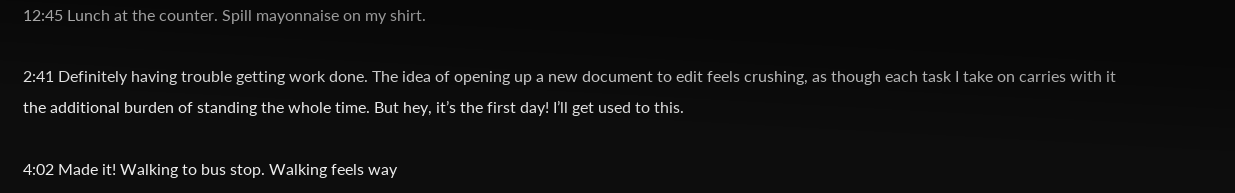12:45 Lunch at the counter. Spill mayonnaise on my shirt.

2:41 Definitely having trouble getting work done. The idea of opening up a new document to edit feels crushing, as though each task I take on carries with it the additional burden of standing the whole time. But hey, it’s the first day! I’ll get used to this.

4:02 Made it! Walking to bus stop. Walking feels way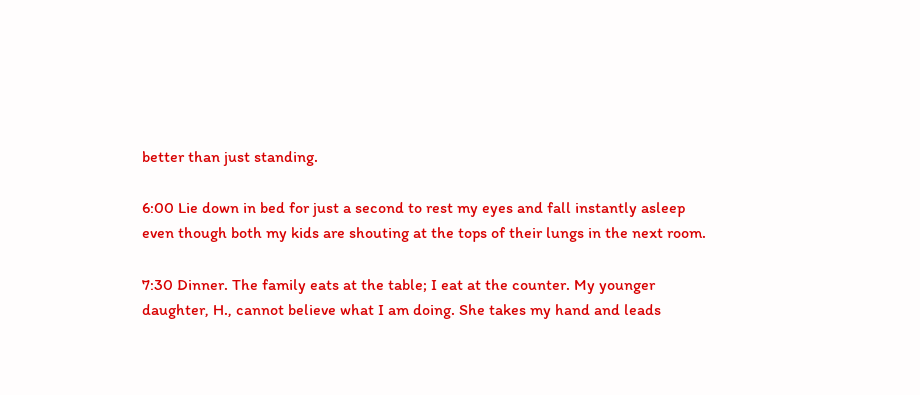better than just standing.

6:00 Lie down in bed for just a second to rest my eyes and fall instantly asleep even though both my kids are shouting at the tops of their lungs in the next room.

7:30 Dinner. The family eats at the table; I eat at the counter. My younger daughter, H., cannot believe what I am doing. She takes my hand and leads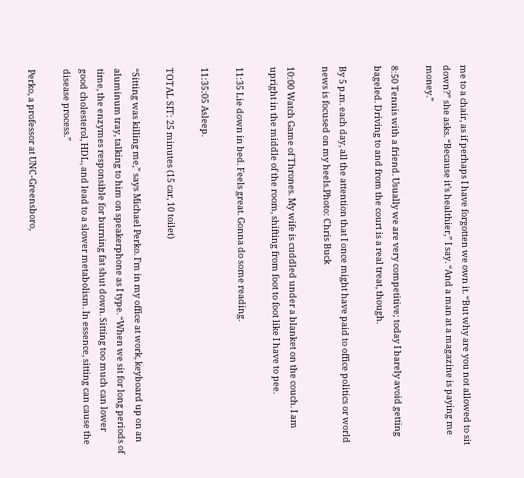me to a chair, as if perhaps I have forgotten we own it. “But why are you not allowed to sit down?” she asks. “Because it’s healthier,” I say. “And a man at a magazine is paying me money.”

8:50 Tennis with a friend. Usually we are very competitive; today I barely avoid getting bageled. Driving to and from the court is a real treat, though.

By 5 p.m. each day, all the attention that I once might have paid to office politics or world news is focused on my heels.Photo: Chris Buck

10:00 Watch Game of Thrones. My wife is cuddled under a blanket on the couch. I am upright in the middle of the room, shifting from foot to foot like I have to pee.

11:35 Lie down in bed. Feels great. Gonna do some reading.

11:35:05 Asleep.

TOTAL SIT: 25 minutes (15 car, 10 toilet)

“Sitting was killing me,” says Michael Perko. I’m in my office at work, keyboard up on an aluminum tray, talking to him on speakerphone as I type. “When we sit for long periods of time, the enzymes responsible for burning fat shut down. Sitting too much can lower good cholesterol, HDL, and lead to a slower metabolism. In essence, sitting can cause the disease process.”

Perko, a professor at UNC-Greensboro,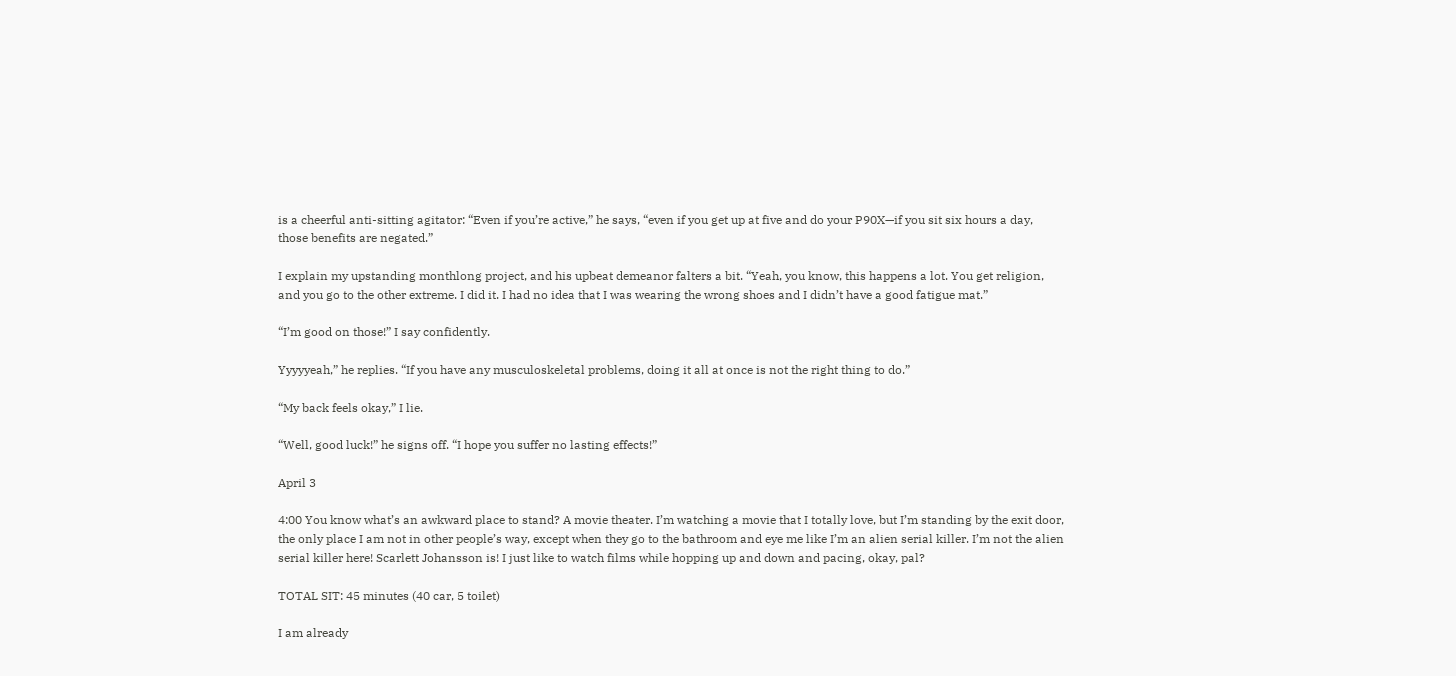is a cheerful anti-sitting agitator: “Even if you’re active,” he says, “even if you get up at five and do your P90X—if you sit six hours a day, those benefits are negated.”

I explain my upstanding monthlong project, and his upbeat demeanor falters a bit. “Yeah, you know, this happens a lot. You get religion, and you go to the other extreme. I did it. I had no idea that I was wearing the wrong shoes and I didn’t have a good fatigue mat.”

“I’m good on those!” I say confidently.

Yyyyyeah,” he replies. “If you have any musculoskeletal problems, doing it all at once is not the right thing to do.”

“My back feels okay,” I lie.

“Well, good luck!” he signs off. “I hope you suffer no lasting effects!”

April 3

4:00 You know what’s an awkward place to stand? A movie theater. I’m watching a movie that I totally love, but I’m standing by the exit door, the only place I am not in other people’s way, except when they go to the bathroom and eye me like I’m an alien serial killer. I’m not the alien serial killer here! Scarlett Johansson is! I just like to watch films while hopping up and down and pacing, okay, pal?

TOTAL SIT: 45 minutes (40 car, 5 toilet)

I am already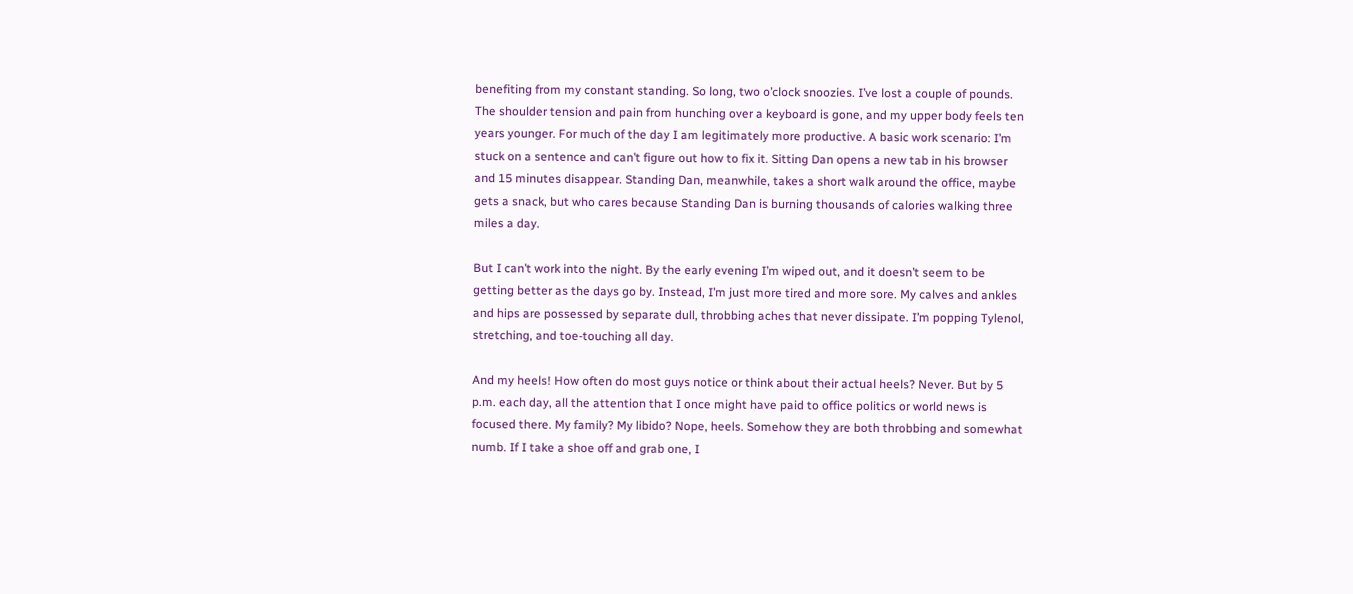benefiting from my constant standing. So long, two o’clock snoozies. I’ve lost a couple of pounds. The shoulder tension and pain from hunching over a keyboard is gone, and my upper body feels ten years younger. For much of the day I am legitimately more productive. A basic work scenario: I’m stuck on a sentence and can’t figure out how to fix it. Sitting Dan opens a new tab in his browser and 15 minutes disappear. Standing Dan, meanwhile, takes a short walk around the office, maybe gets a snack, but who cares because Standing Dan is burning thousands of calories walking three miles a day.

But I can’t work into the night. By the early evening I’m wiped out, and it doesn’t seem to be getting better as the days go by. Instead, I’m just more tired and more sore. My calves and ankles and hips are possessed by separate dull, throbbing aches that never dissipate. I’m popping Tylenol, stretching, and toe-touching all day.

And my heels! How often do most guys notice or think about their actual heels? Never. But by 5 p.m. each day, all the attention that I once might have paid to office politics or world news is focused there. My family? My libido? Nope, heels. Somehow they are both throbbing and somewhat numb. If I take a shoe off and grab one, I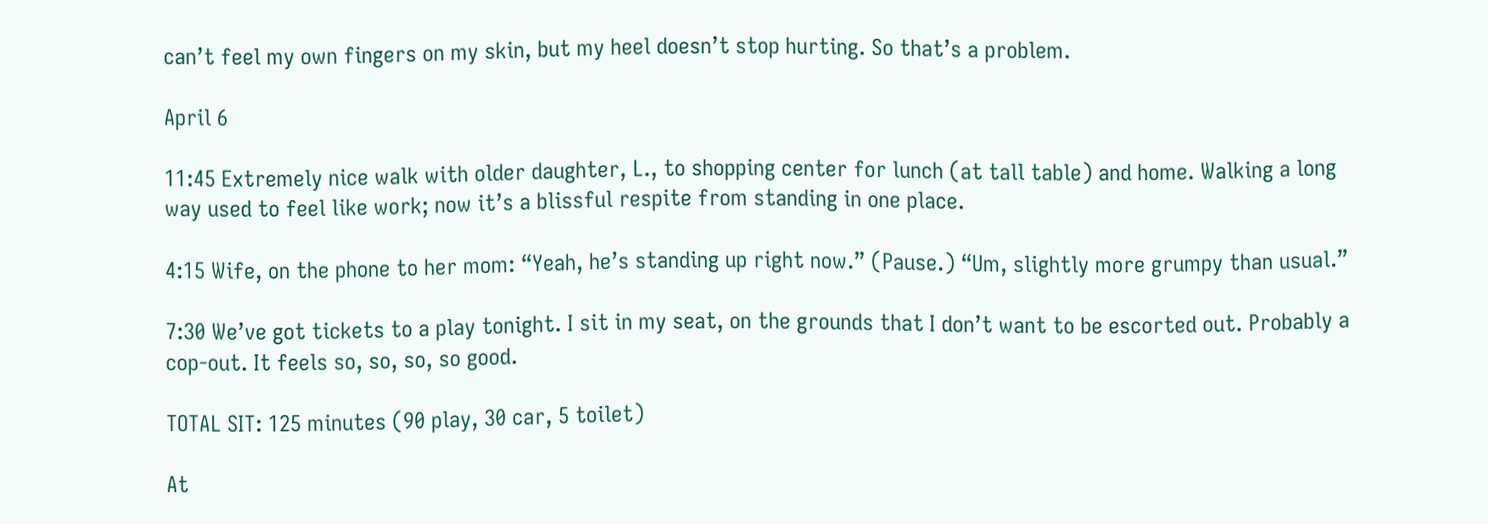can’t feel my own fingers on my skin, but my heel doesn’t stop hurting. So that’s a problem.

April 6

11:45 Extremely nice walk with older daughter, L., to shopping center for lunch (at tall table) and home. Walking a long way used to feel like work; now it’s a blissful respite from standing in one place.

4:15 Wife, on the phone to her mom: “Yeah, he’s standing up right now.” (Pause.) “Um, slightly more grumpy than usual.”

7:30 We’ve got tickets to a play tonight. I sit in my seat, on the grounds that I don’t want to be escorted out. Probably a cop-out. It feels so, so, so, so good.

TOTAL SIT: 125 minutes (90 play, 30 car, 5 toilet)

At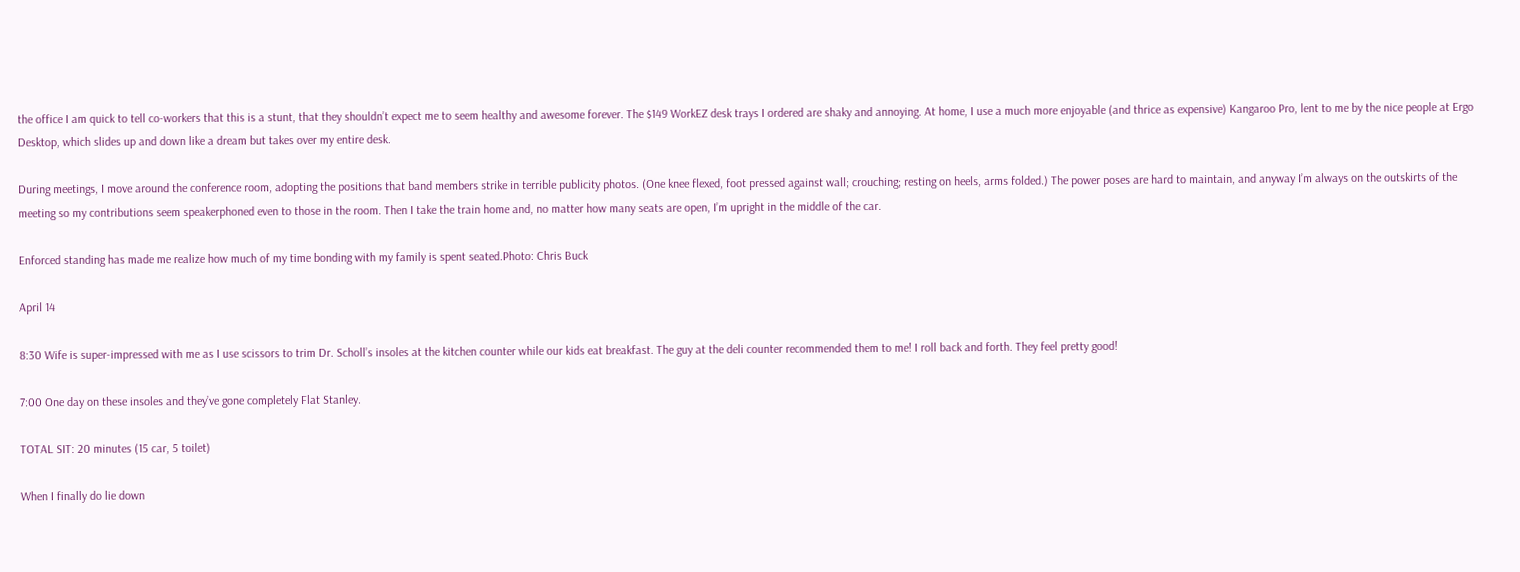the office I am quick to tell co-workers that this is a stunt, that they shouldn’t expect me to seem healthy and awesome forever. The $149 WorkEZ desk trays I ordered are shaky and annoying. At home, I use a much more enjoyable (and thrice as expensive) Kangaroo Pro, lent to me by the nice people at Ergo Desktop, which slides up and down like a dream but takes over my entire desk.

During meetings, I move around the conference room, adopting the positions that band members strike in terrible publicity photos. (One knee flexed, foot pressed against wall; crouching; resting on heels, arms folded.) The power poses are hard to maintain, and anyway I’m always on the outskirts of the meeting so my contributions seem speakerphoned even to those in the room. Then I take the train home and, no matter how many seats are open, I’m upright in the middle of the car.

Enforced standing has made me realize how much of my time bonding with my family is spent seated.Photo: Chris Buck

April 14

8:30 Wife is super-impressed with me as I use scissors to trim Dr. Scholl’s insoles at the kitchen counter while our kids eat breakfast. The guy at the deli counter recommended them to me! I roll back and forth. They feel pretty good!

7:00 One day on these insoles and they’ve gone completely Flat Stanley.

TOTAL SIT: 20 minutes (15 car, 5 toilet)

When I finally do lie down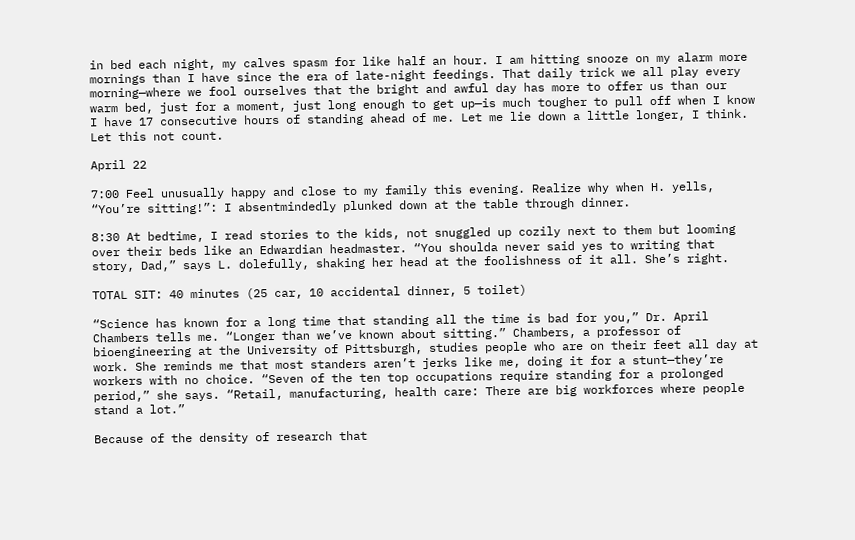in bed each night, my calves spasm for like half an hour. I am hitting snooze on my alarm more mornings than I have since the era of late-night feedings. That daily trick we all play every morning—where we fool ourselves that the bright and awful day has more to offer us than our warm bed, just for a moment, just long enough to get up—is much tougher to pull off when I know I have 17 consecutive hours of standing ahead of me. Let me lie down a little longer, I think. Let this not count.

April 22

7:00 Feel unusually happy and close to my family this evening. Realize why when H. yells, “You’re sitting!”: I absentmindedly plunked down at the table through dinner.

8:30 At bedtime, I read stories to the kids, not snuggled up cozily next to them but looming over their beds like an Edwardian headmaster. “You shoulda never said yes to writing that story, Dad,” says L. dolefully, shaking her head at the foolishness of it all. She’s right.

TOTAL SIT: 40 minutes (25 car, 10 accidental dinner, 5 toilet)

“Science has known for a long time that standing all the time is bad for you,” Dr. April Chambers tells me. “Longer than we’ve known about sitting.” Chambers, a professor of bioengineering at the University of Pittsburgh, studies people who are on their feet all day at work. She reminds me that most standers aren’t jerks like me, doing it for a stunt—they’re workers with no choice. “Seven of the ten top occupations require standing for a prolonged period,” she says. “Retail, manufacturing, health care: There are big workforces where people stand a lot.”

Because of the density of research that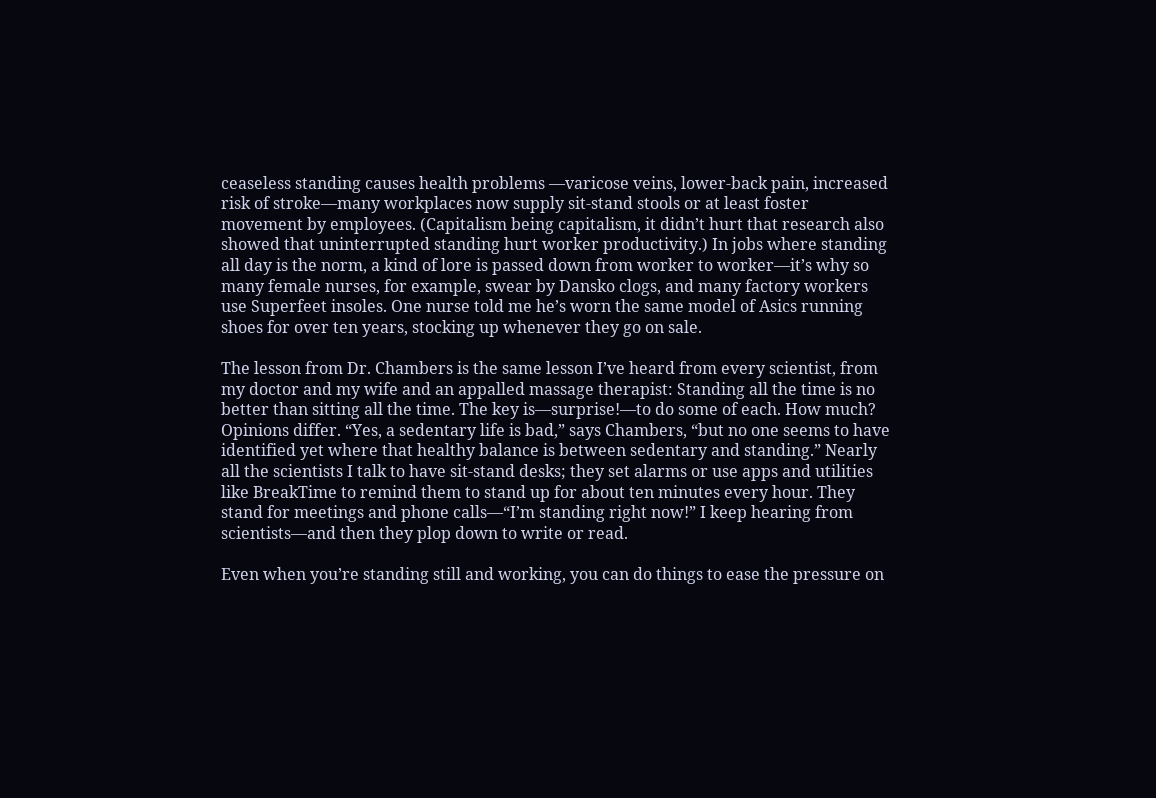ceaseless standing causes health problems —varicose veins, lower-back pain, increased risk of stroke—many workplaces now supply sit-stand stools or at least foster movement by employees. (Capitalism being capitalism, it didn’t hurt that research also showed that uninterrupted standing hurt worker productivity.) In jobs where standing all day is the norm, a kind of lore is passed down from worker to worker—it’s why so many female nurses, for example, swear by Dansko clogs, and many factory workers use Superfeet insoles. One nurse told me he’s worn the same model of Asics running shoes for over ten years, stocking up whenever they go on sale.

The lesson from Dr. Chambers is the same lesson I’ve heard from every scientist, from my doctor and my wife and an appalled massage therapist: Standing all the time is no better than sitting all the time. The key is—surprise!—to do some of each. How much? Opinions differ. “Yes, a sedentary life is bad,” says Chambers, “but no one seems to have identified yet where that healthy balance is between sedentary and standing.” Nearly all the scientists I talk to have sit-stand desks; they set alarms or use apps and utilities like BreakTime to remind them to stand up for about ten minutes every hour. They stand for meetings and phone calls—“I’m standing right now!” I keep hearing from scientists—and then they plop down to write or read.

Even when you’re standing still and working, you can do things to ease the pressure on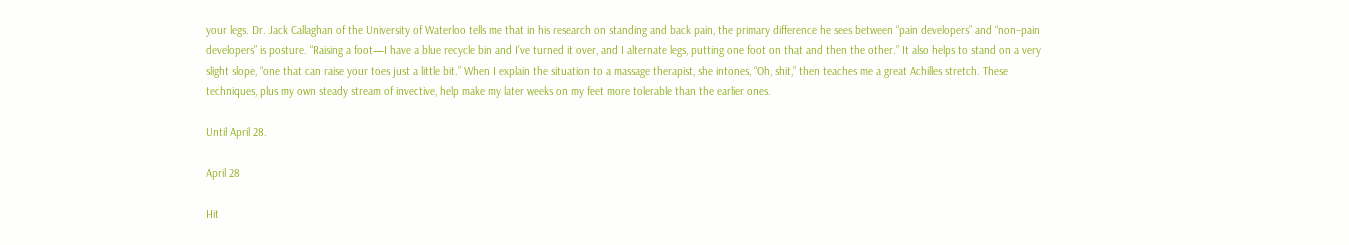your legs. Dr. Jack Callaghan of the University of Waterloo tells me that in his research on standing and back pain, the primary difference he sees between “pain developers” and “non–pain developers” is posture. “Raising a foot—I have a blue recycle bin and I’ve turned it over, and I alternate legs, putting one foot on that and then the other.” It also helps to stand on a very slight slope, “one that can raise your toes just a little bit.” When I explain the situation to a massage therapist, she intones, “Oh, shit,” then teaches me a great Achilles stretch. These techniques, plus my own steady stream of invective, help make my later weeks on my feet more tolerable than the earlier ones.

Until April 28.

April 28

Hit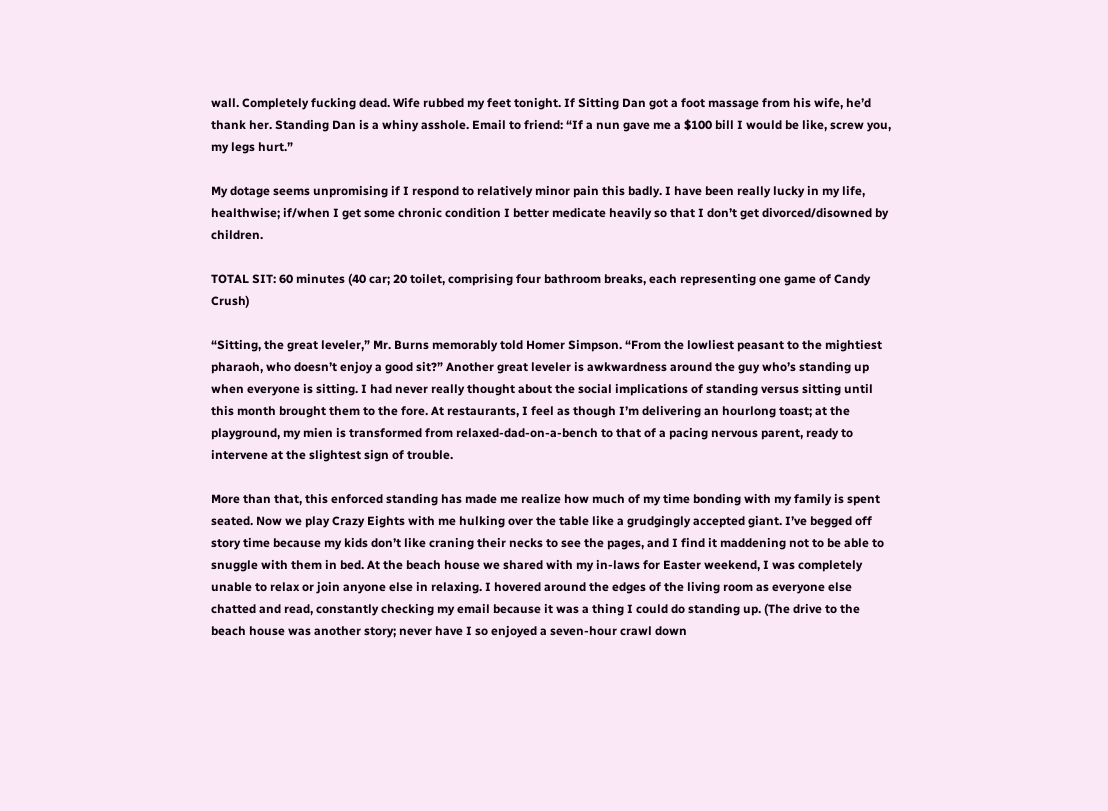wall. Completely fucking dead. Wife rubbed my feet tonight. If Sitting Dan got a foot massage from his wife, he’d thank her. Standing Dan is a whiny asshole. Email to friend: “If a nun gave me a $100 bill I would be like, screw you, my legs hurt.”

My dotage seems unpromising if I respond to relatively minor pain this badly. I have been really lucky in my life, healthwise; if/when I get some chronic condition I better medicate heavily so that I don’t get divorced/disowned by children.

TOTAL SIT: 60 minutes (40 car; 20 toilet, comprising four bathroom breaks, each representing one game of Candy Crush)

“Sitting, the great leveler,” Mr. Burns memorably told Homer Simpson. “From the lowliest peasant to the mightiest pharaoh, who doesn’t enjoy a good sit?” Another great leveler is awkwardness around the guy who’s standing up when everyone is sitting. I had never really thought about the social implications of standing versus sitting until this month brought them to the fore. At restaurants, I feel as though I’m delivering an hourlong toast; at the playground, my mien is transformed from relaxed-dad-on-a-bench to that of a pacing nervous parent, ready to intervene at the slightest sign of trouble.

More than that, this enforced standing has made me realize how much of my time bonding with my family is spent seated. Now we play Crazy Eights with me hulking over the table like a grudgingly accepted giant. I’ve begged off story time because my kids don’t like craning their necks to see the pages, and I find it maddening not to be able to snuggle with them in bed. At the beach house we shared with my in-laws for Easter weekend, I was completely unable to relax or join anyone else in relaxing. I hovered around the edges of the living room as everyone else chatted and read, constantly checking my email because it was a thing I could do standing up. (The drive to the beach house was another story; never have I so enjoyed a seven-hour crawl down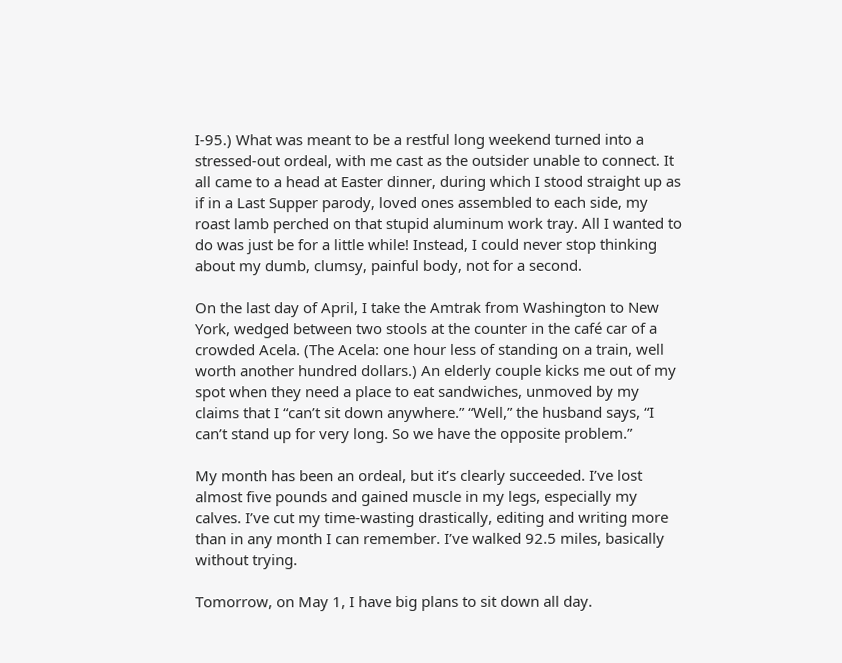I-95.) What was meant to be a restful long weekend turned into a stressed-out ordeal, with me cast as the outsider unable to connect. It all came to a head at Easter dinner, during which I stood straight up as if in a Last Supper parody, loved ones assembled to each side, my roast lamb perched on that stupid aluminum work tray. All I wanted to do was just be for a little while! Instead, I could never stop thinking about my dumb, clumsy, painful body, not for a second.

On the last day of April, I take the Amtrak from Washington to New York, wedged between two stools at the counter in the café car of a crowded Acela. (The Acela: one hour less of standing on a train, well worth another hundred dollars.) An elderly couple kicks me out of my spot when they need a place to eat sandwiches, unmoved by my claims that I “can’t sit down anywhere.” “Well,” the husband says, “I can’t stand up for very long. So we have the opposite problem.”

My month has been an ordeal, but it’s clearly succeeded. I’ve lost almost five pounds and gained muscle in my legs, especially my calves. I’ve cut my time-wasting drastically, editing and writing more than in any month I can remember. I’ve walked 92.5 miles, basically without trying.

Tomorrow, on May 1, I have big plans to sit down all day.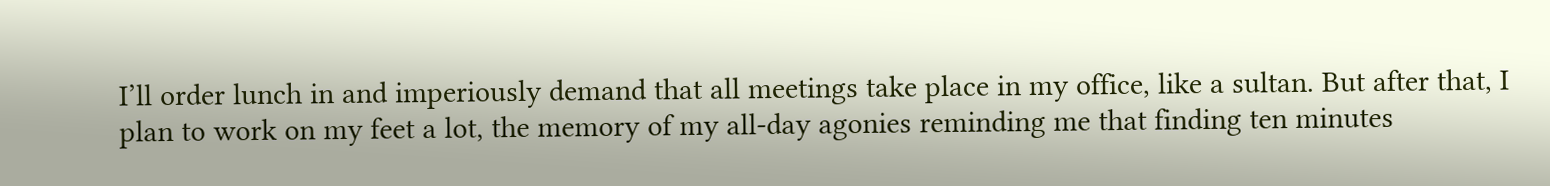I’ll order lunch in and imperiously demand that all meetings take place in my office, like a sultan. But after that, I plan to work on my feet a lot, the memory of my all-day agonies reminding me that finding ten minutes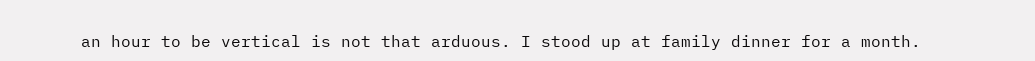an hour to be vertical is not that arduous. I stood up at family dinner for a month.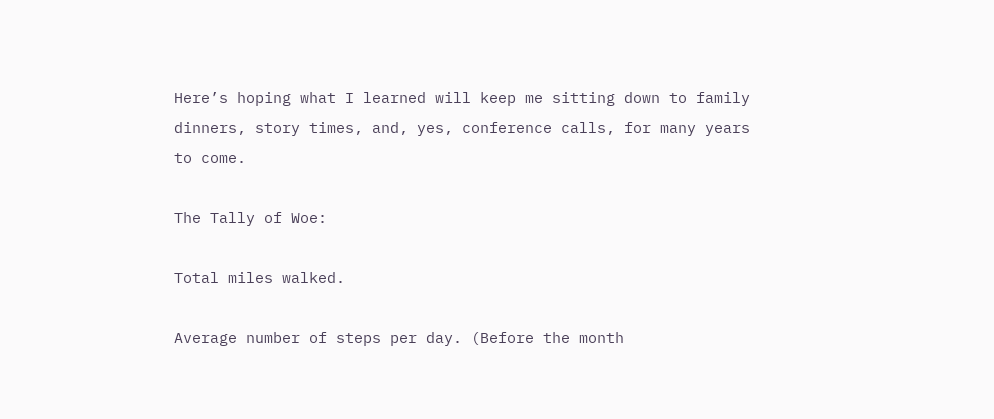Here’s hoping what I learned will keep me sitting down to family dinners, story times, and, yes, conference calls, for many years to come.

The Tally of Woe:

Total miles walked.

Average number of steps per day. (Before the month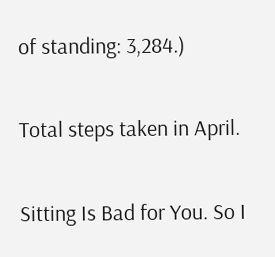of standing: 3,284.)

Total steps taken in April.

Sitting Is Bad for You. So I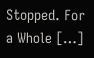Stopped. For a Whole […]